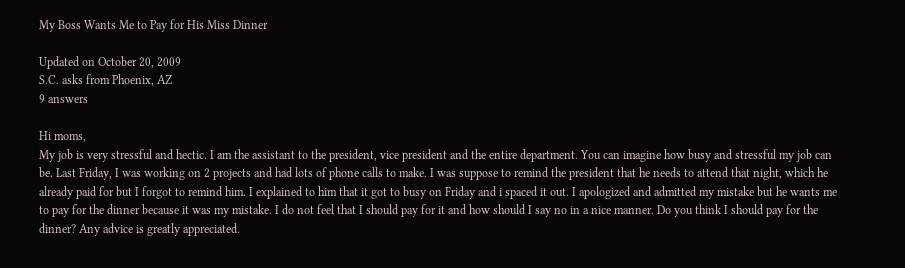My Boss Wants Me to Pay for His Miss Dinner

Updated on October 20, 2009
S.C. asks from Phoenix, AZ
9 answers

Hi moms,
My job is very stressful and hectic. I am the assistant to the president, vice president and the entire department. You can imagine how busy and stressful my job can be. Last Friday, I was working on 2 projects and had lots of phone calls to make. I was suppose to remind the president that he needs to attend that night, which he already paid for but I forgot to remind him. I explained to him that it got to busy on Friday and i spaced it out. I apologized and admitted my mistake but he wants me to pay for the dinner because it was my mistake. I do not feel that I should pay for it and how should I say no in a nice manner. Do you think I should pay for the dinner? Any advice is greatly appreciated.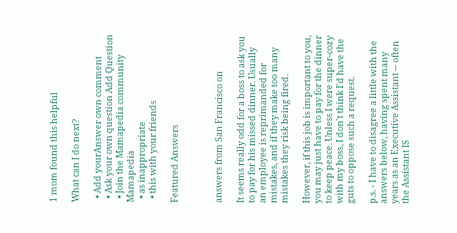1 mom found this helpful

What can I do next?

  • Add yourAnswer own comment
  • Ask your own question Add Question
  • Join the Mamapedia community Mamapedia
  • as inappropriate
  • this with your friends

Featured Answers



answers from San Francisco on

It seems really odd for a boss to ask you to pay for his missed dinner. Usually an employee is reprimanded for mistakes, and if they make too many mistakes they risk being fired.

However, if this job is important to you, you may just have to pay for the dinner to keep peace. Unless I were super-cozy with my boss, I don't think I'd have the guts to oppose such a request.

p.s. - I have to disagree a little with the answers below, having spent many years as an Executive Assistant -- often the Assistant IS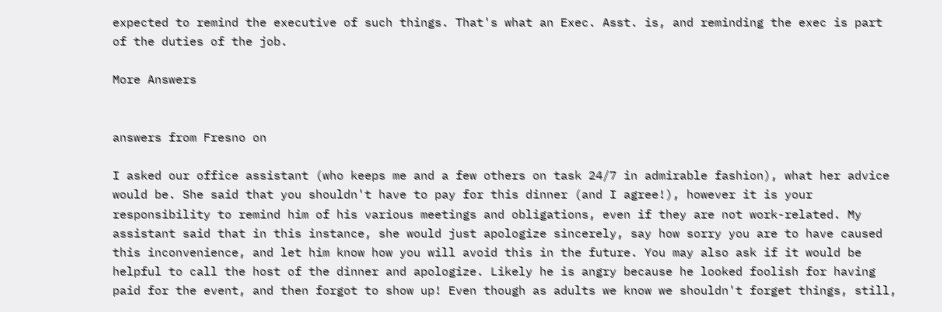expected to remind the executive of such things. That's what an Exec. Asst. is, and reminding the exec is part of the duties of the job.

More Answers


answers from Fresno on

I asked our office assistant (who keeps me and a few others on task 24/7 in admirable fashion), what her advice would be. She said that you shouldn't have to pay for this dinner (and I agree!), however it is your responsibility to remind him of his various meetings and obligations, even if they are not work-related. My assistant said that in this instance, she would just apologize sincerely, say how sorry you are to have caused this inconvenience, and let him know how you will avoid this in the future. You may also ask if it would be helpful to call the host of the dinner and apologize. Likely he is angry because he looked foolish for having paid for the event, and then forgot to show up! Even though as adults we know we shouldn't forget things, still,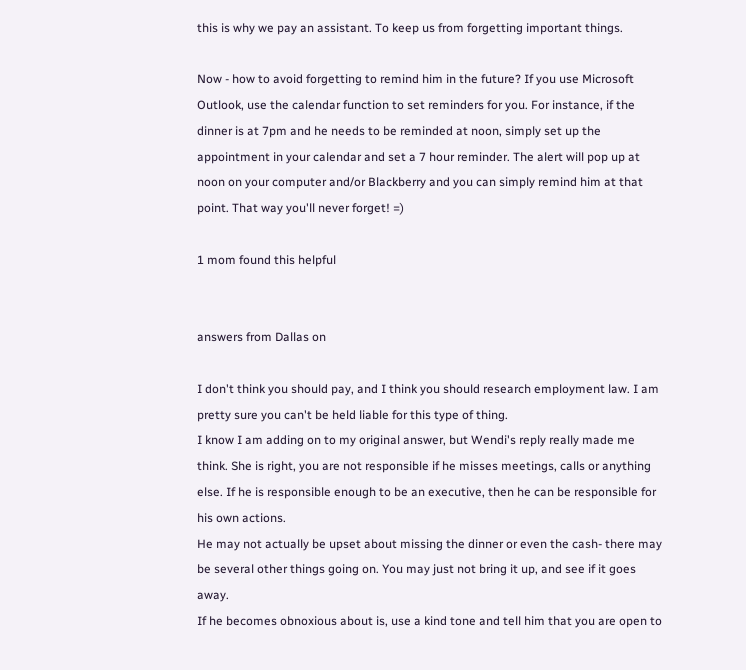this is why we pay an assistant. To keep us from forgetting important things.

Now - how to avoid forgetting to remind him in the future? If you use Microsoft Outlook, use the calendar function to set reminders for you. For instance, if the dinner is at 7pm and he needs to be reminded at noon, simply set up the appointment in your calendar and set a 7 hour reminder. The alert will pop up at noon on your computer and/or Blackberry and you can simply remind him at that point. That way you'll never forget! =)

1 mom found this helpful


answers from Dallas on

I don't think you should pay, and I think you should research employment law. I am pretty sure you can't be held liable for this type of thing.
I know I am adding on to my original answer, but Wendi's reply really made me think. She is right, you are not responsible if he misses meetings, calls or anything else. If he is responsible enough to be an executive, then he can be responsible for his own actions.
He may not actually be upset about missing the dinner or even the cash- there may be several other things going on. You may just not bring it up, and see if it goes away.
If he becomes obnoxious about is, use a kind tone and tell him that you are open to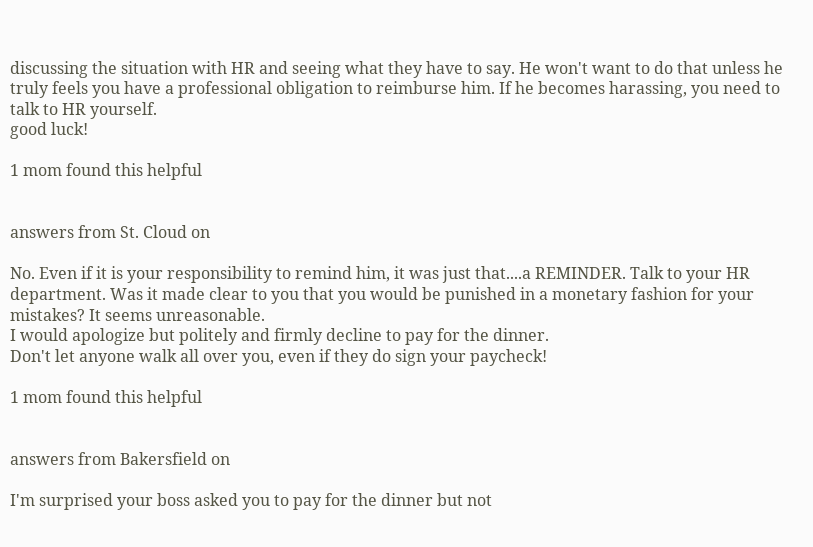discussing the situation with HR and seeing what they have to say. He won't want to do that unless he truly feels you have a professional obligation to reimburse him. If he becomes harassing, you need to talk to HR yourself.
good luck!

1 mom found this helpful


answers from St. Cloud on

No. Even if it is your responsibility to remind him, it was just that....a REMINDER. Talk to your HR department. Was it made clear to you that you would be punished in a monetary fashion for your mistakes? It seems unreasonable.
I would apologize but politely and firmly decline to pay for the dinner.
Don't let anyone walk all over you, even if they do sign your paycheck!

1 mom found this helpful


answers from Bakersfield on

I'm surprised your boss asked you to pay for the dinner but not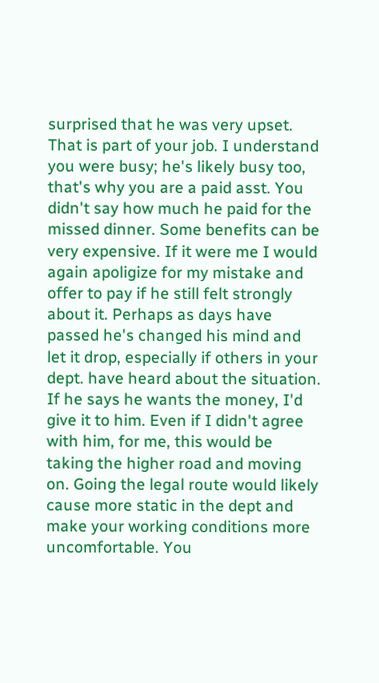surprised that he was very upset. That is part of your job. I understand you were busy; he's likely busy too, that's why you are a paid asst. You didn't say how much he paid for the missed dinner. Some benefits can be very expensive. If it were me I would again apoligize for my mistake and offer to pay if he still felt strongly about it. Perhaps as days have passed he's changed his mind and let it drop, especially if others in your dept. have heard about the situation. If he says he wants the money, I'd give it to him. Even if I didn't agree with him, for me, this would be taking the higher road and moving on. Going the legal route would likely cause more static in the dept and make your working conditions more uncomfortable. You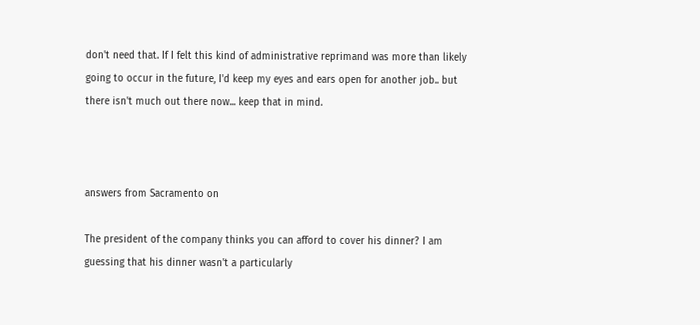don't need that. If I felt this kind of administrative reprimand was more than likely going to occur in the future, I'd keep my eyes and ears open for another job.. but there isn't much out there now... keep that in mind.



answers from Sacramento on

The president of the company thinks you can afford to cover his dinner? I am guessing that his dinner wasn't a particularly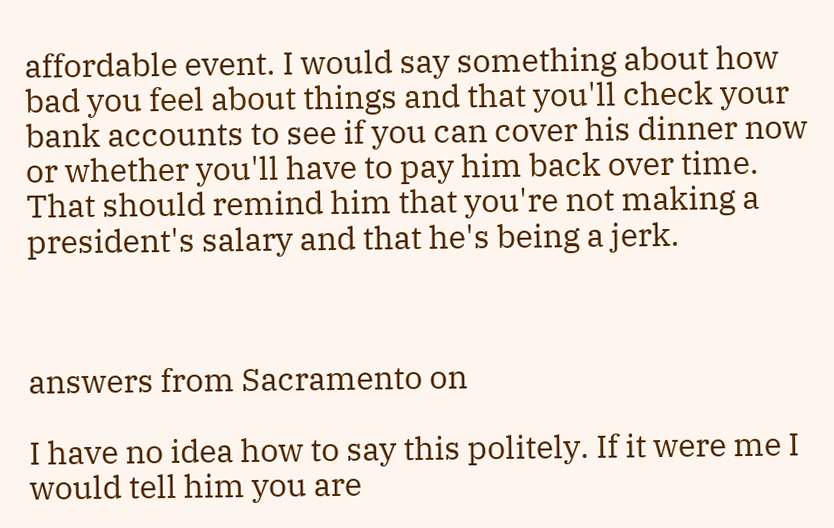affordable event. I would say something about how bad you feel about things and that you'll check your bank accounts to see if you can cover his dinner now or whether you'll have to pay him back over time. That should remind him that you're not making a president's salary and that he's being a jerk.



answers from Sacramento on

I have no idea how to say this politely. If it were me I would tell him you are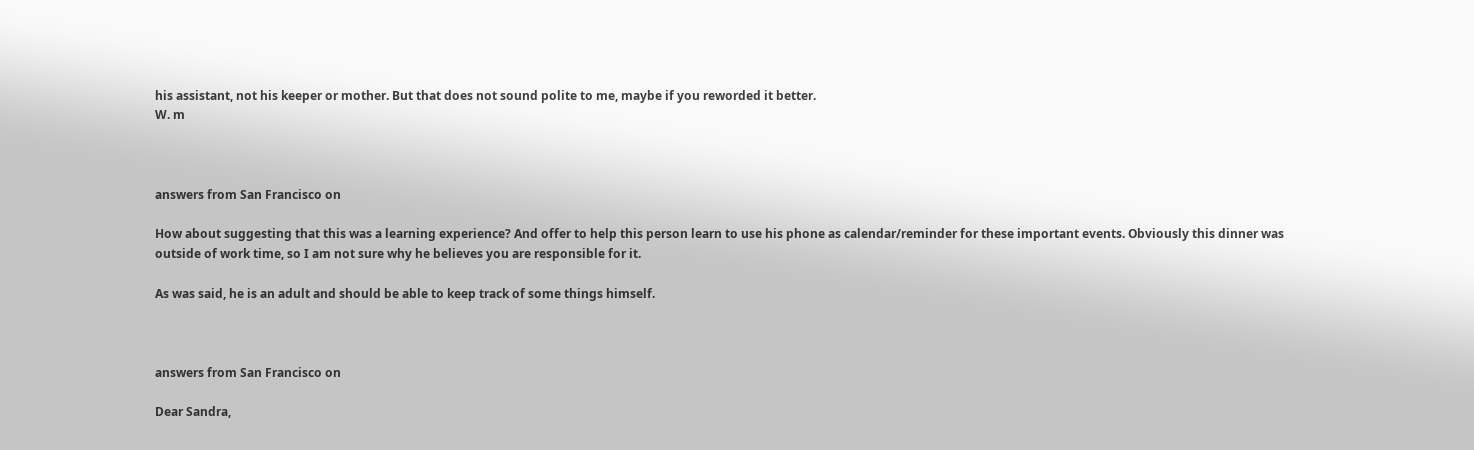his assistant, not his keeper or mother. But that does not sound polite to me, maybe if you reworded it better.
W. m



answers from San Francisco on

How about suggesting that this was a learning experience? And offer to help this person learn to use his phone as calendar/reminder for these important events. Obviously this dinner was outside of work time, so I am not sure why he believes you are responsible for it.

As was said, he is an adult and should be able to keep track of some things himself.



answers from San Francisco on

Dear Sandra,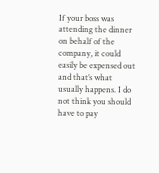If your boss was attending the dinner on behalf of the company, it could easily be expensed out and that’s what usually happens. I do not think you should have to pay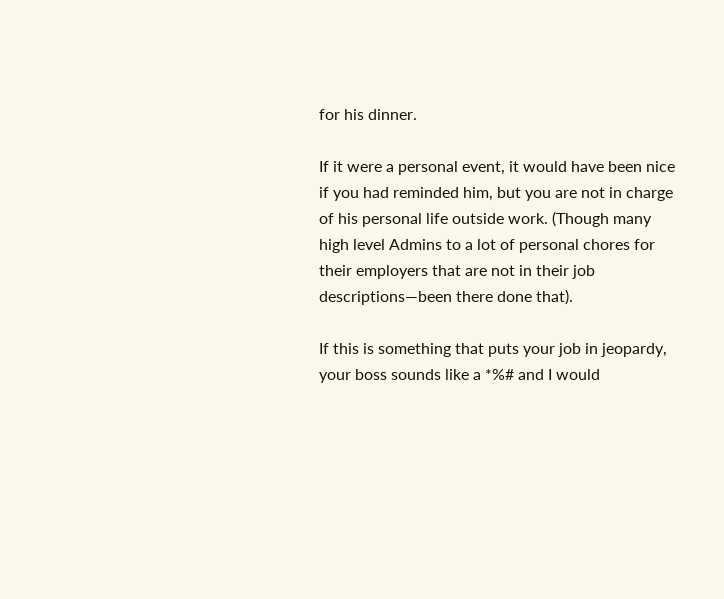for his dinner.

If it were a personal event, it would have been nice if you had reminded him, but you are not in charge of his personal life outside work. (Though many high level Admins to a lot of personal chores for their employers that are not in their job descriptions—been there done that).

If this is something that puts your job in jeopardy, your boss sounds like a *%# and I would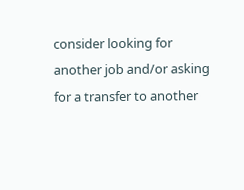consider looking for another job and/or asking for a transfer to another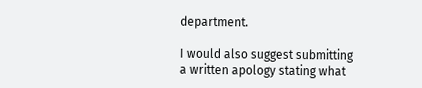department.

I would also suggest submitting a written apology stating what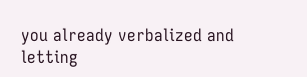you already verbalized and letting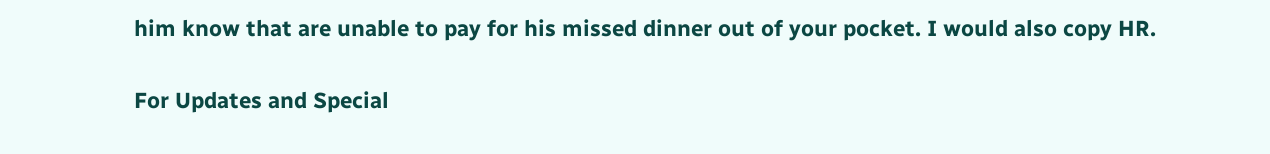him know that are unable to pay for his missed dinner out of your pocket. I would also copy HR.


For Updates and Special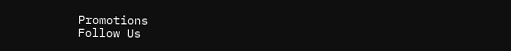Promotions
Follow Us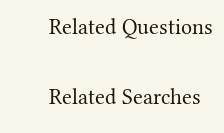Related Questions

Related Searches